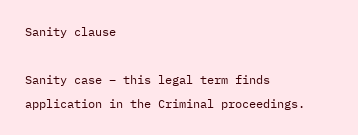Sanity clause

Sanity case – this legal term finds application in the Criminal proceedings.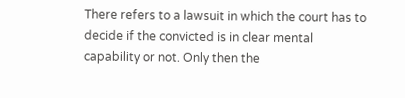There refers to a lawsuit in which the court has to decide if the convicted is in clear mental capability or not. Only then the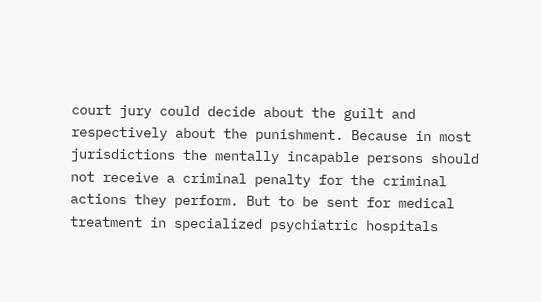court jury could decide about the guilt and respectively about the punishment. Because in most jurisdictions the mentally incapable persons should not receive a criminal penalty for the criminal actions they perform. But to be sent for medical treatment in specialized psychiatric hospitals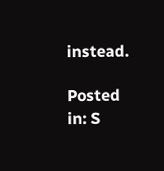instead.

Posted in: S